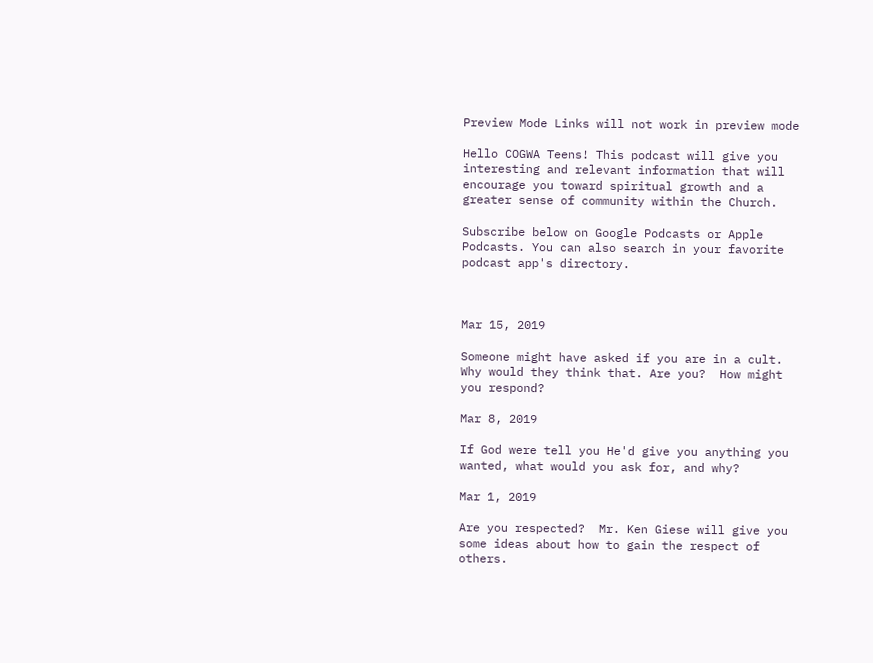Preview Mode Links will not work in preview mode

Hello COGWA Teens! This podcast will give you interesting and relevant information that will encourage you toward spiritual growth and a greater sense of community within the Church.

Subscribe below on Google Podcasts or Apple Podcasts. You can also search in your favorite podcast app's directory.



Mar 15, 2019

Someone might have asked if you are in a cult.  Why would they think that. Are you?  How might you respond?

Mar 8, 2019

If God were tell you He'd give you anything you wanted, what would you ask for, and why?

Mar 1, 2019

Are you respected?  Mr. Ken Giese will give you some ideas about how to gain the respect of others.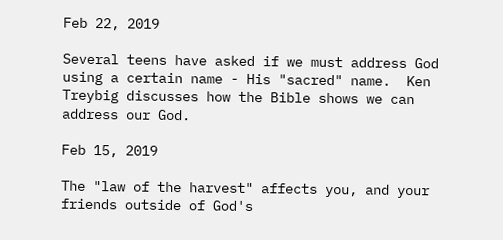Feb 22, 2019

Several teens have asked if we must address God using a certain name - His "sacred" name.  Ken Treybig discusses how the Bible shows we can address our God.

Feb 15, 2019

The "law of the harvest" affects you, and your friends outside of God's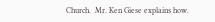Church.  Mr. Ken Giese explains how.